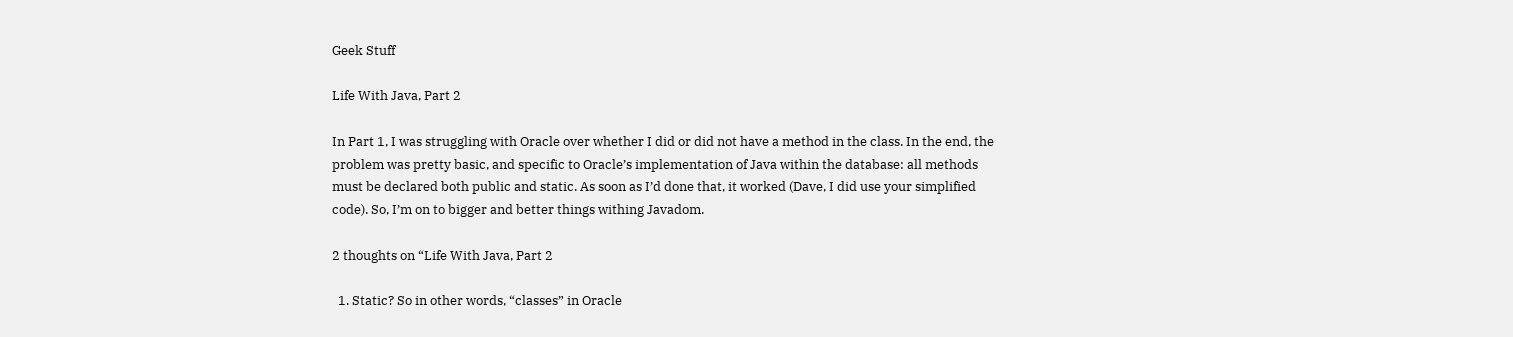Geek Stuff

Life With Java, Part 2

In Part 1, I was struggling with Oracle over whether I did or did not have a method in the class. In the end, the problem was pretty basic, and specific to Oracle’s implementation of Java within the database: all methods must be declared both public and static. As soon as I’d done that, it worked (Dave, I did use your simplified code). So, I’m on to bigger and better things withing Javadom.

2 thoughts on “Life With Java, Part 2

  1. Static? So in other words, “classes” in Oracle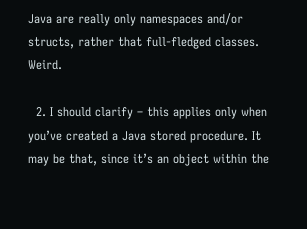Java are really only namespaces and/or structs, rather that full-fledged classes. Weird.

  2. I should clarify – this applies only when you’ve created a Java stored procedure. It may be that, since it’s an object within the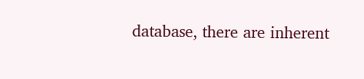database, there are inherent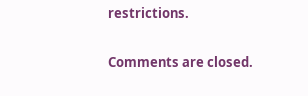restrictions.

Comments are closed.